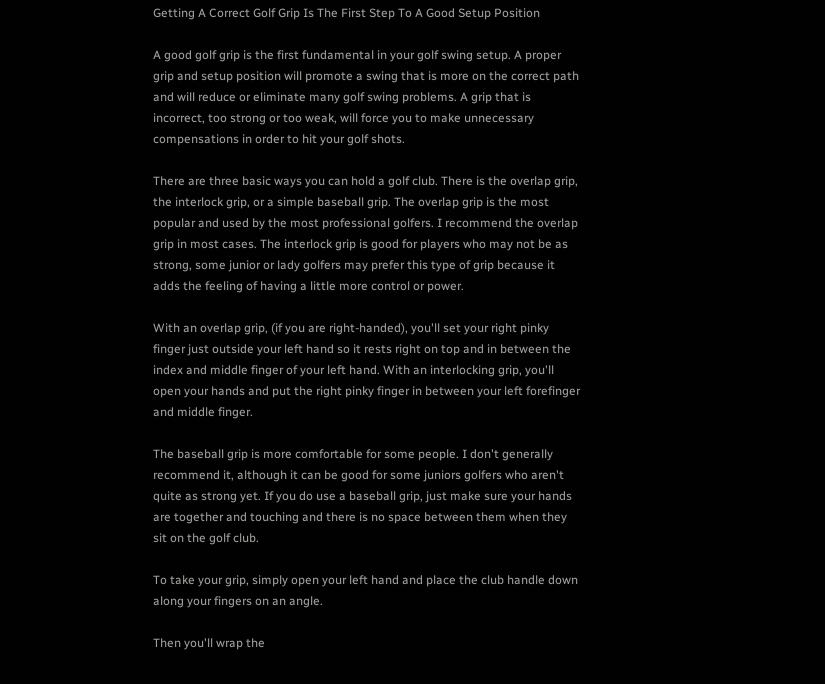Getting A Correct Golf Grip Is The First Step To A Good Setup Position

A good golf grip is the first fundamental in your golf swing setup. A proper grip and setup position will promote a swing that is more on the correct path and will reduce or eliminate many golf swing problems. A grip that is incorrect, too strong or too weak, will force you to make unnecessary compensations in order to hit your golf shots.

There are three basic ways you can hold a golf club. There is the overlap grip, the interlock grip, or a simple baseball grip. The overlap grip is the most popular and used by the most professional golfers. I recommend the overlap grip in most cases. The interlock grip is good for players who may not be as strong, some junior or lady golfers may prefer this type of grip because it adds the feeling of having a little more control or power.

With an overlap grip, (if you are right-handed), you'll set your right pinky finger just outside your left hand so it rests right on top and in between the index and middle finger of your left hand. With an interlocking grip, you'll open your hands and put the right pinky finger in between your left forefinger and middle finger.

The baseball grip is more comfortable for some people. I don't generally recommend it, although it can be good for some juniors golfers who aren't quite as strong yet. If you do use a baseball grip, just make sure your hands are together and touching and there is no space between them when they sit on the golf club.

To take your grip, simply open your left hand and place the club handle down along your fingers on an angle.

Then you'll wrap the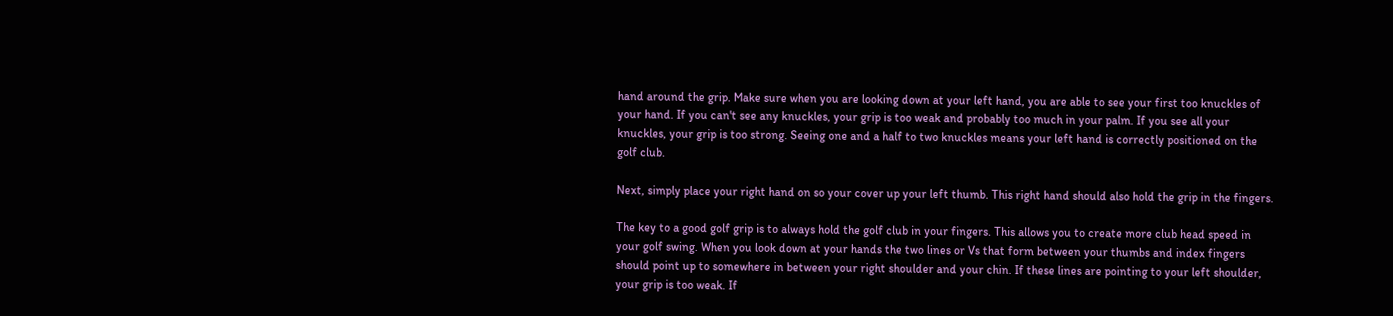hand around the grip. Make sure when you are looking down at your left hand, you are able to see your first too knuckles of your hand. If you can't see any knuckles, your grip is too weak and probably too much in your palm. If you see all your knuckles, your grip is too strong. Seeing one and a half to two knuckles means your left hand is correctly positioned on the golf club.

Next, simply place your right hand on so your cover up your left thumb. This right hand should also hold the grip in the fingers.

The key to a good golf grip is to always hold the golf club in your fingers. This allows you to create more club head speed in your golf swing. When you look down at your hands the two lines or Vs that form between your thumbs and index fingers should point up to somewhere in between your right shoulder and your chin. If these lines are pointing to your left shoulder, your grip is too weak. If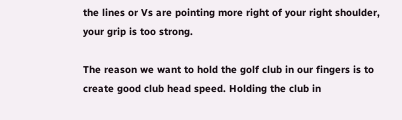the lines or Vs are pointing more right of your right shoulder, your grip is too strong.

The reason we want to hold the golf club in our fingers is to create good club head speed. Holding the club in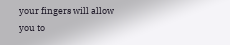your fingers will allow you to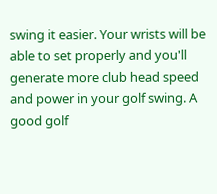swing it easier. Your wrists will be able to set properly and you'll generate more club head speed and power in your golf swing. A good golf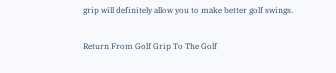grip will definitely allow you to make better golf swings.

Return From Golf Grip To The Golf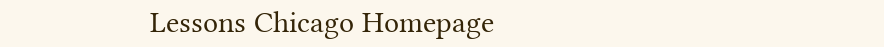Lessons Chicago Homepage